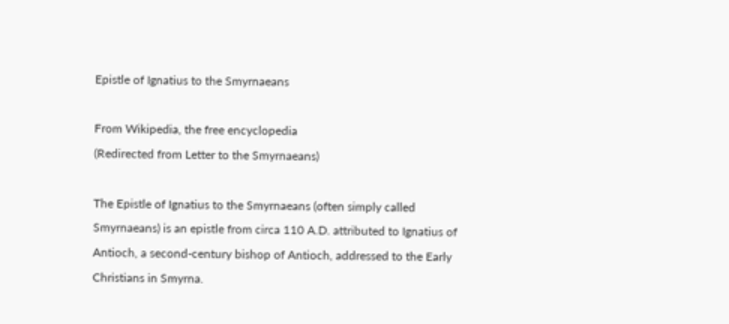Epistle of Ignatius to the Smyrnaeans

From Wikipedia, the free encyclopedia
(Redirected from Letter to the Smyrnaeans)

The Epistle of Ignatius to the Smyrnaeans (often simply called Smyrnaeans) is an epistle from circa 110 A.D. attributed to Ignatius of Antioch, a second-century bishop of Antioch, addressed to the Early Christians in Smyrna.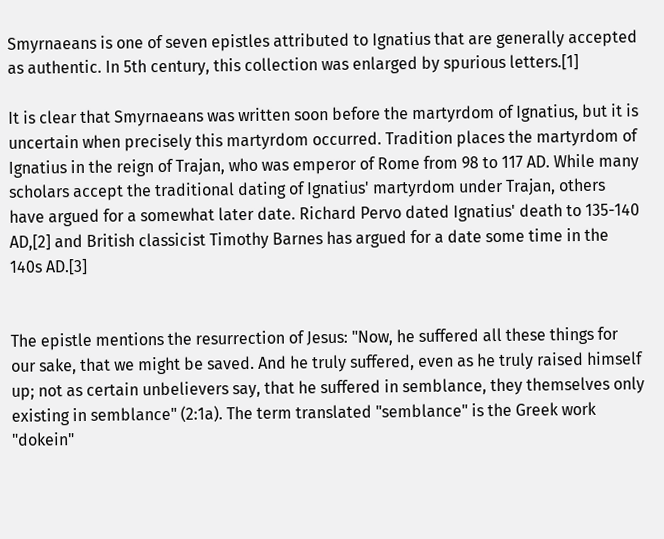Smyrnaeans is one of seven epistles attributed to Ignatius that are generally accepted as authentic. In 5th century, this collection was enlarged by spurious letters.[1]

It is clear that Smyrnaeans was written soon before the martyrdom of Ignatius, but it is uncertain when precisely this martyrdom occurred. Tradition places the martyrdom of Ignatius in the reign of Trajan, who was emperor of Rome from 98 to 117 AD. While many scholars accept the traditional dating of Ignatius' martyrdom under Trajan, others have argued for a somewhat later date. Richard Pervo dated Ignatius' death to 135-140 AD,[2] and British classicist Timothy Barnes has argued for a date some time in the 140s AD.[3]


The epistle mentions the resurrection of Jesus: "Now, he suffered all these things for our sake, that we might be saved. And he truly suffered, even as he truly raised himself up; not as certain unbelievers say, that he suffered in semblance, they themselves only existing in semblance" (2:1a). The term translated "semblance" is the Greek work "dokein"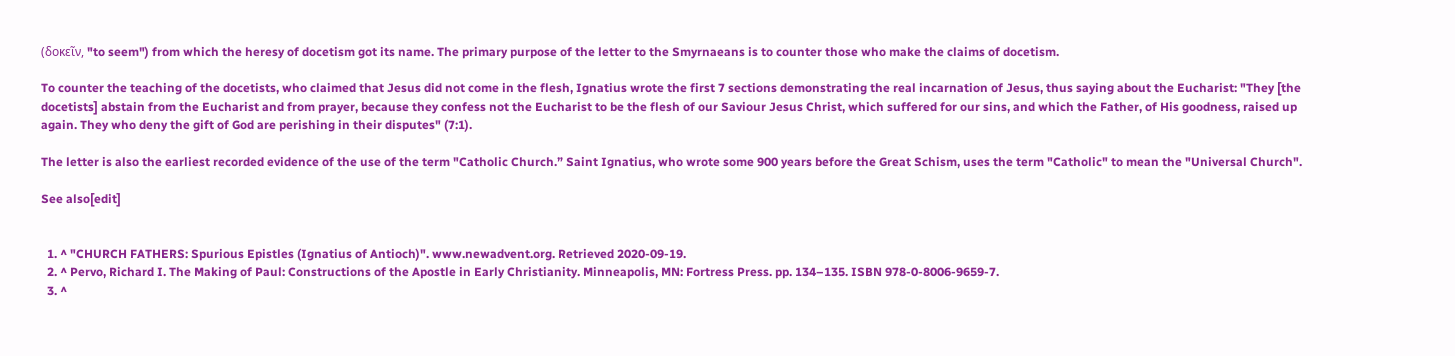(δοκεῖν, "to seem") from which the heresy of docetism got its name. The primary purpose of the letter to the Smyrnaeans is to counter those who make the claims of docetism.

To counter the teaching of the docetists, who claimed that Jesus did not come in the flesh, Ignatius wrote the first 7 sections demonstrating the real incarnation of Jesus, thus saying about the Eucharist: "They [the docetists] abstain from the Eucharist and from prayer, because they confess not the Eucharist to be the flesh of our Saviour Jesus Christ, which suffered for our sins, and which the Father, of His goodness, raised up again. They who deny the gift of God are perishing in their disputes" (7:1).

The letter is also the earliest recorded evidence of the use of the term "Catholic Church.” Saint Ignatius, who wrote some 900 years before the Great Schism, uses the term "Catholic" to mean the "Universal Church".

See also[edit]


  1. ^ "CHURCH FATHERS: Spurious Epistles (Ignatius of Antioch)". www.newadvent.org. Retrieved 2020-09-19.
  2. ^ Pervo, Richard I. The Making of Paul: Constructions of the Apostle in Early Christianity. Minneapolis, MN: Fortress Press. pp. 134–135. ISBN 978-0-8006-9659-7.
  3. ^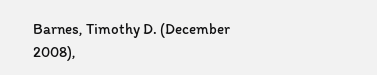Barnes, Timothy D. (December 2008),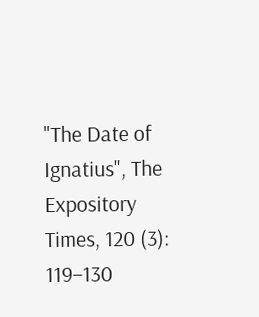"The Date of Ignatius", The Expository Times, 120 (3): 119–130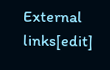External links[edit]